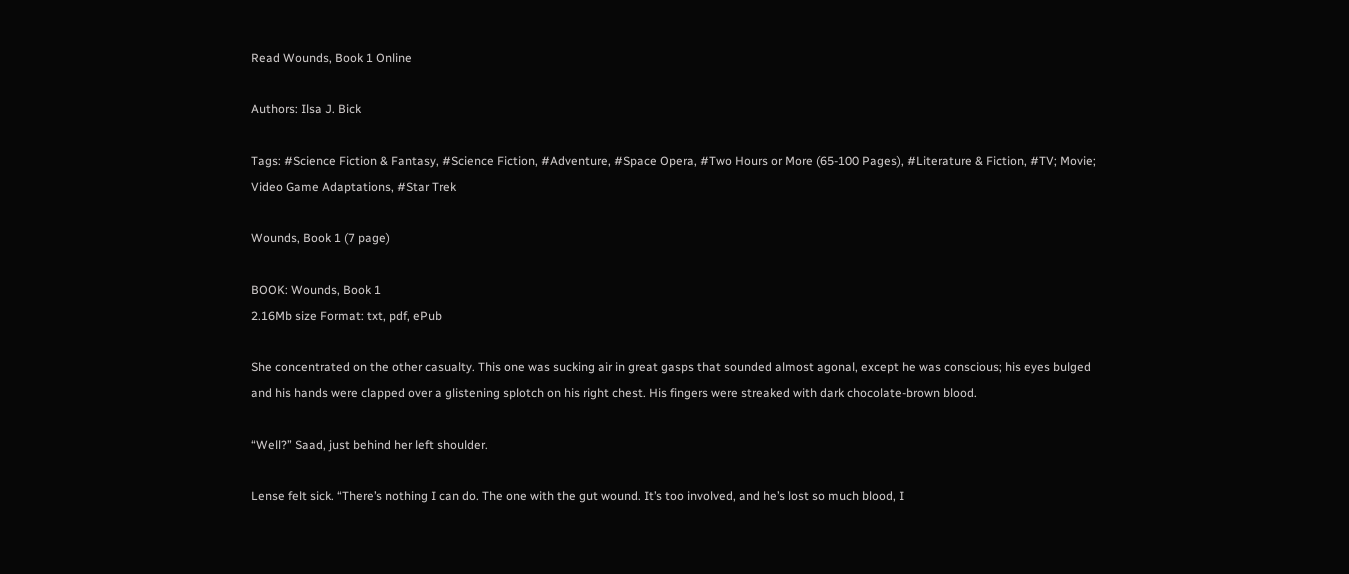Read Wounds, Book 1 Online

Authors: Ilsa J. Bick

Tags: #Science Fiction & Fantasy, #Science Fiction, #Adventure, #Space Opera, #Two Hours or More (65-100 Pages), #Literature & Fiction, #TV; Movie; Video Game Adaptations, #Star Trek

Wounds, Book 1 (7 page)

BOOK: Wounds, Book 1
2.16Mb size Format: txt, pdf, ePub

She concentrated on the other casualty. This one was sucking air in great gasps that sounded almost agonal, except he was conscious; his eyes bulged and his hands were clapped over a glistening splotch on his right chest. His fingers were streaked with dark chocolate-brown blood.

“Well?” Saad, just behind her left shoulder.

Lense felt sick. “There’s nothing I can do. The one with the gut wound. It’s too involved, and he’s lost so much blood, I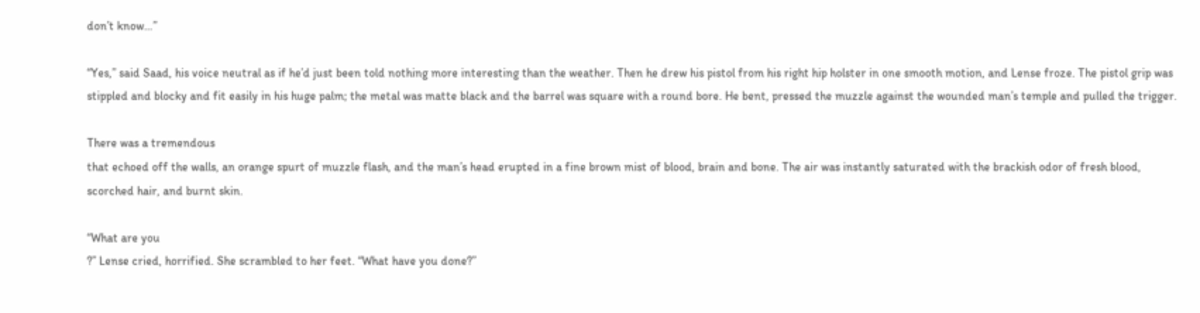don’t know…”

“Yes,” said Saad, his voice neutral as if he’d just been told nothing more interesting than the weather. Then he drew his pistol from his right hip holster in one smooth motion, and Lense froze. The pistol grip was stippled and blocky and fit easily in his huge palm; the metal was matte black and the barrel was square with a round bore. He bent, pressed the muzzle against the wounded man’s temple and pulled the trigger.

There was a tremendous
that echoed off the walls, an orange spurt of muzzle flash, and the man’s head erupted in a fine brown mist of blood, brain and bone. The air was instantly saturated with the brackish odor of fresh blood, scorched hair, and burnt skin.

“What are you
?” Lense cried, horrified. She scrambled to her feet. “What have you done?”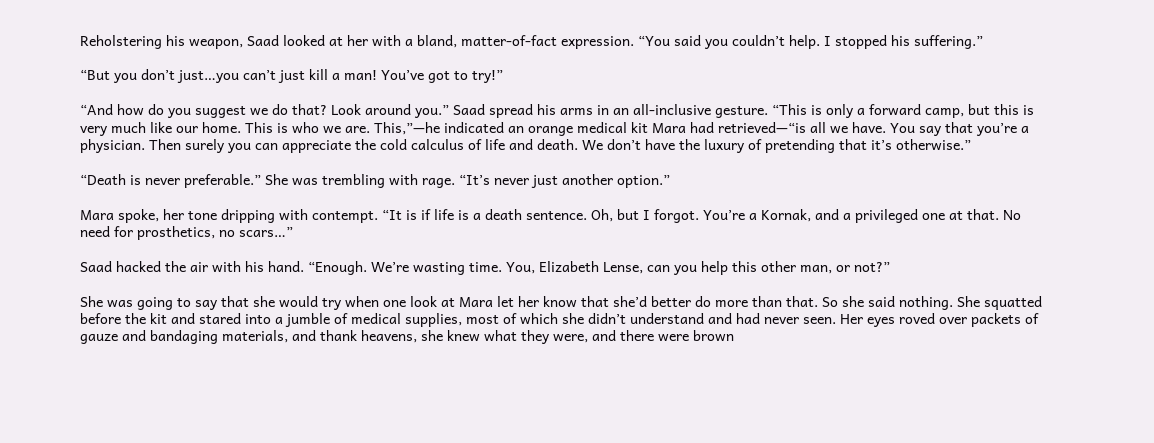Reholstering his weapon, Saad looked at her with a bland, matter-of-fact expression. “You said you couldn’t help. I stopped his suffering.”

“But you don’t just…you can’t just kill a man! You’ve got to try!”

“And how do you suggest we do that? Look around you.” Saad spread his arms in an all-inclusive gesture. “This is only a forward camp, but this is very much like our home. This is who we are. This,”—he indicated an orange medical kit Mara had retrieved—“is all we have. You say that you’re a physician. Then surely you can appreciate the cold calculus of life and death. We don’t have the luxury of pretending that it’s otherwise.”

“Death is never preferable.” She was trembling with rage. “It’s never just another option.”

Mara spoke, her tone dripping with contempt. “It is if life is a death sentence. Oh, but I forgot. You’re a Kornak, and a privileged one at that. No need for prosthetics, no scars…”

Saad hacked the air with his hand. “Enough. We’re wasting time. You, Elizabeth Lense, can you help this other man, or not?”

She was going to say that she would try when one look at Mara let her know that she’d better do more than that. So she said nothing. She squatted before the kit and stared into a jumble of medical supplies, most of which she didn’t understand and had never seen. Her eyes roved over packets of gauze and bandaging materials, and thank heavens, she knew what they were, and there were brown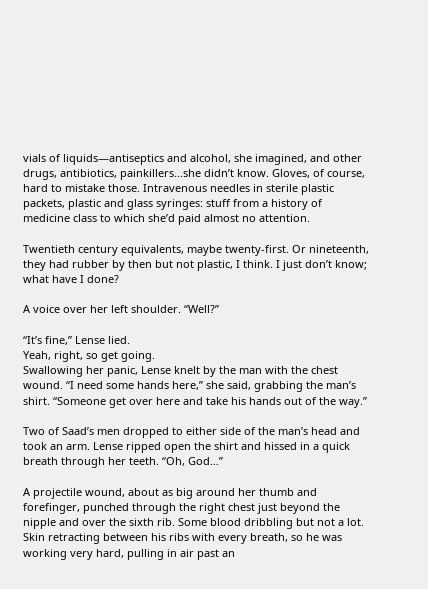vials of liquids—antiseptics and alcohol, she imagined, and other drugs, antibiotics, painkillers…she didn’t know. Gloves, of course, hard to mistake those. Intravenous needles in sterile plastic packets, plastic and glass syringes: stuff from a history of medicine class to which she’d paid almost no attention.

Twentieth century equivalents, maybe twenty-first. Or nineteenth, they had rubber by then but not plastic, I think. I just don’t know; what have I done?

A voice over her left shoulder. “Well?”

“It’s fine,” Lense lied.
Yeah, right, so get going.
Swallowing her panic, Lense knelt by the man with the chest wound. “I need some hands here,” she said, grabbing the man’s shirt. “Someone get over here and take his hands out of the way.”

Two of Saad’s men dropped to either side of the man’s head and took an arm. Lense ripped open the shirt and hissed in a quick breath through her teeth. “Oh, God…”

A projectile wound, about as big around her thumb and forefinger, punched through the right chest just beyond the nipple and over the sixth rib. Some blood dribbling but not a lot. Skin retracting between his ribs with every breath, so he was working very hard, pulling in air past an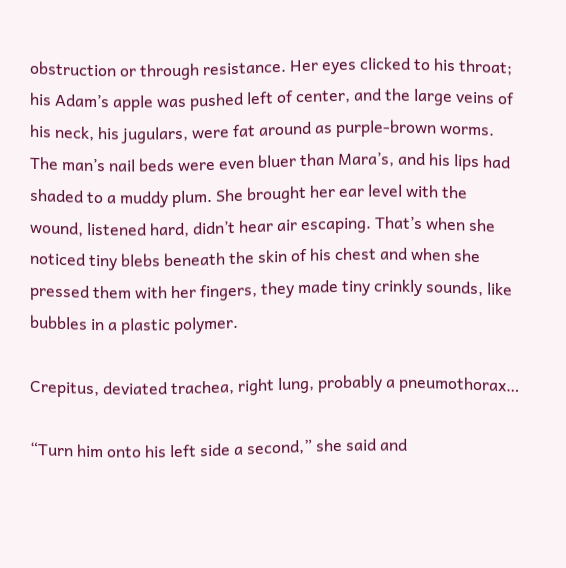obstruction or through resistance. Her eyes clicked to his throat; his Adam’s apple was pushed left of center, and the large veins of his neck, his jugulars, were fat around as purple-brown worms. The man’s nail beds were even bluer than Mara’s, and his lips had shaded to a muddy plum. She brought her ear level with the wound, listened hard, didn’t hear air escaping. That’s when she noticed tiny blebs beneath the skin of his chest and when she pressed them with her fingers, they made tiny crinkly sounds, like bubbles in a plastic polymer.

Crepitus, deviated trachea, right lung, probably a pneumothorax…

“Turn him onto his left side a second,” she said and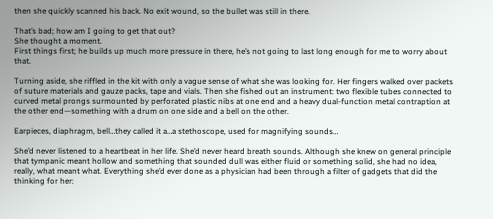then she quickly scanned his back. No exit wound, so the bullet was still in there.

That’s bad; how am I going to get that out?
She thought a moment.
First things first; he builds up much more pressure in there, he’s not going to last long enough for me to worry about that.

Turning aside, she riffled in the kit with only a vague sense of what she was looking for. Her fingers walked over packets of suture materials and gauze packs, tape and vials. Then she fished out an instrument: two flexible tubes connected to curved metal prongs surmounted by perforated plastic nibs at one end and a heavy dual-function metal contraption at the other end—something with a drum on one side and a bell on the other.

Earpieces, diaphragm, bell…they called it a…a stethoscope, used for magnifying sounds…

She’d never listened to a heartbeat in her life. She’d never heard breath sounds. Although she knew on general principle that tympanic meant hollow and something that sounded dull was either fluid or something solid, she had no idea, really, what meant what. Everything she’d ever done as a physician had been through a filter of gadgets that did the thinking for her: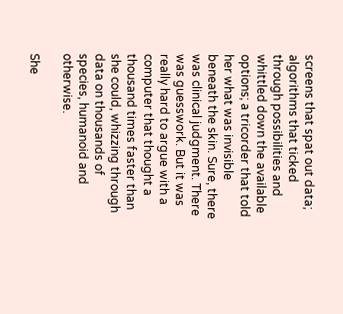screens that spat out data; algorithms that ticked through possibilities and whittled down the available options; a tricorder that told her what was invisible beneath the skin. Sure, there was clinical judgment. There was guesswork. But it was really hard to argue with a computer that thought a thousand times faster than she could, whizzing through data on thousands of species, humanoid and otherwise.

She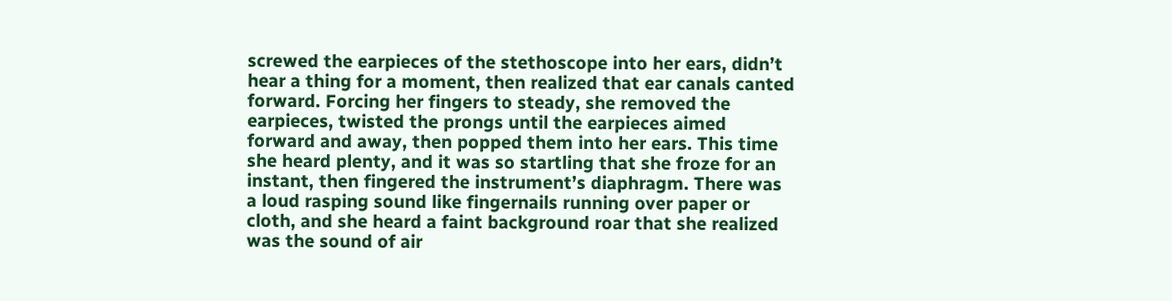screwed the earpieces of the stethoscope into her ears, didn’t hear a thing for a moment, then realized that ear canals canted forward. Forcing her fingers to steady, she removed the earpieces, twisted the prongs until the earpieces aimed forward and away, then popped them into her ears. This time she heard plenty, and it was so startling that she froze for an instant, then fingered the instrument’s diaphragm. There was a loud rasping sound like fingernails running over paper or cloth, and she heard a faint background roar that she realized was the sound of air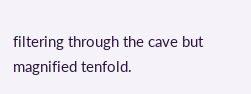filtering through the cave but magnified tenfold.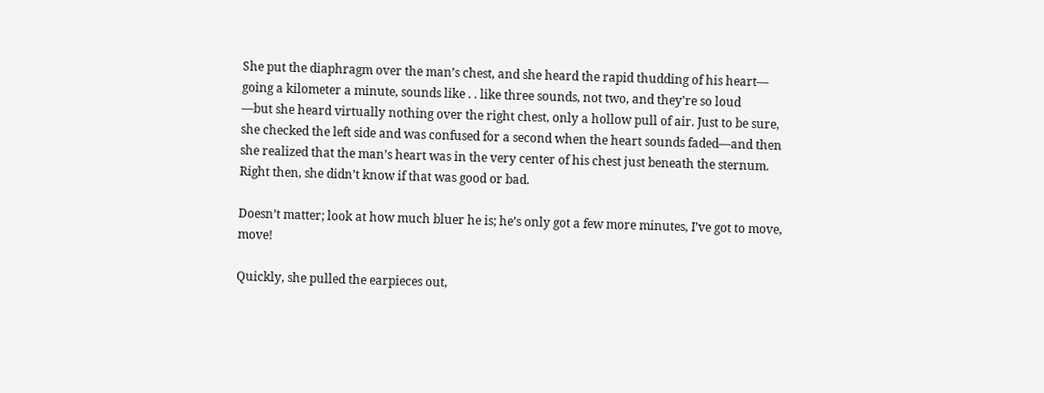She put the diaphragm over the man’s chest, and she heard the rapid thudding of his heart—
going a kilometer a minute, sounds like . . like three sounds, not two, and they’re so loud
—but she heard virtually nothing over the right chest, only a hollow pull of air. Just to be sure, she checked the left side and was confused for a second when the heart sounds faded—and then she realized that the man’s heart was in the very center of his chest just beneath the sternum. Right then, she didn’t know if that was good or bad.

Doesn’t matter; look at how much bluer he is; he’s only got a few more minutes, I’ve got to move, move!

Quickly, she pulled the earpieces out,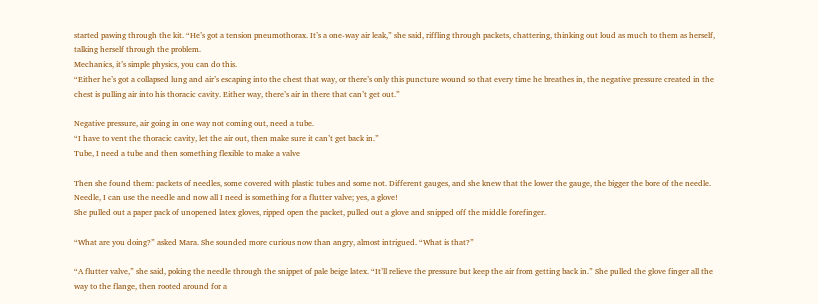started pawing through the kit. “He’s got a tension pneumothorax. It’s a one-way air leak,” she said, riffling through packets, chattering, thinking out loud as much to them as herself, talking herself through the problem.
Mechanics, it’s simple physics, you can do this.
“Either he’s got a collapsed lung and air’s escaping into the chest that way, or there’s only this puncture wound so that every time he breathes in, the negative pressure created in the chest is pulling air into his thoracic cavity. Either way, there’s air in there that can’t get out.”

Negative pressure, air going in one way not coming out, need a tube.
“I have to vent the thoracic cavity, let the air out, then make sure it can’t get back in.”
Tube, I need a tube and then something flexible to make a valve

Then she found them: packets of needles, some covered with plastic tubes and some not. Different gauges, and she knew that the lower the gauge, the bigger the bore of the needle.
Needle, I can use the needle and now all I need is something for a flutter valve; yes, a glove!
She pulled out a paper pack of unopened latex gloves, ripped open the packet, pulled out a glove and snipped off the middle forefinger.

“What are you doing?” asked Mara. She sounded more curious now than angry, almost intrigued. “What is that?”

“A flutter valve,” she said, poking the needle through the snippet of pale beige latex. “It’ll relieve the pressure but keep the air from getting back in.” She pulled the glove finger all the way to the flange, then rooted around for a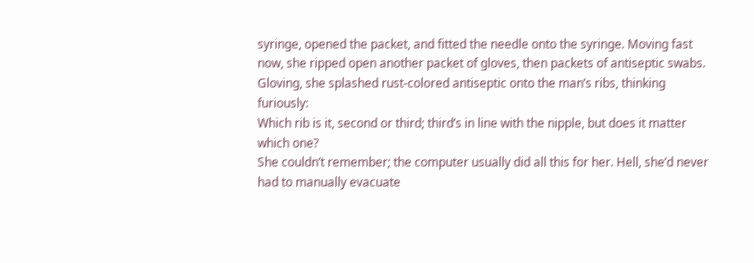syringe, opened the packet, and fitted the needle onto the syringe. Moving fast now, she ripped open another packet of gloves, then packets of antiseptic swabs. Gloving, she splashed rust-colored antiseptic onto the man’s ribs, thinking furiously:
Which rib is it, second or third; third’s in line with the nipple, but does it matter which one?
She couldn’t remember; the computer usually did all this for her. Hell, she’d never had to manually evacuate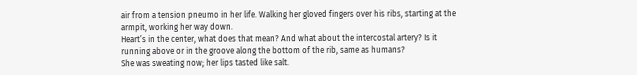air from a tension pneumo in her life. Walking her gloved fingers over his ribs, starting at the armpit, working her way down.
Heart’s in the center, what does that mean? And what about the intercostal artery? Is it running above or in the groove along the bottom of the rib, same as humans?
She was sweating now; her lips tasted like salt.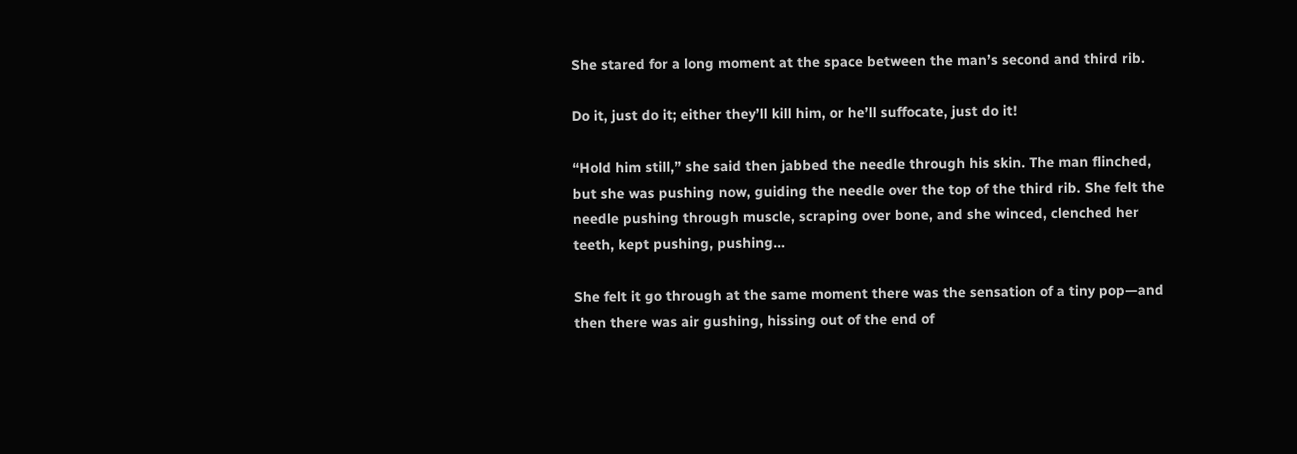She stared for a long moment at the space between the man’s second and third rib.

Do it, just do it; either they’ll kill him, or he’ll suffocate, just do it!

“Hold him still,” she said then jabbed the needle through his skin. The man flinched, but she was pushing now, guiding the needle over the top of the third rib. She felt the needle pushing through muscle, scraping over bone, and she winced, clenched her teeth, kept pushing, pushing…

She felt it go through at the same moment there was the sensation of a tiny pop—and then there was air gushing, hissing out of the end of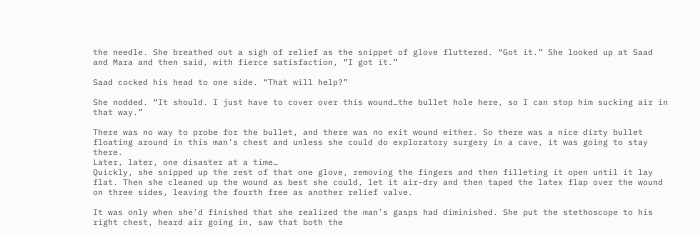the needle. She breathed out a sigh of relief as the snippet of glove fluttered. “Got it.” She looked up at Saad and Mara and then said, with fierce satisfaction, “I got it.”

Saad cocked his head to one side. “That will help?”

She nodded. “It should. I just have to cover over this wound…the bullet hole here, so I can stop him sucking air in that way.”

There was no way to probe for the bullet, and there was no exit wound either. So there was a nice dirty bullet floating around in this man’s chest and unless she could do exploratory surgery in a cave, it was going to stay there.
Later, later, one disaster at a time…
Quickly, she snipped up the rest of that one glove, removing the fingers and then filleting it open until it lay flat. Then she cleaned up the wound as best she could, let it air-dry and then taped the latex flap over the wound on three sides, leaving the fourth free as another relief valve.

It was only when she’d finished that she realized the man’s gasps had diminished. She put the stethoscope to his right chest, heard air going in, saw that both the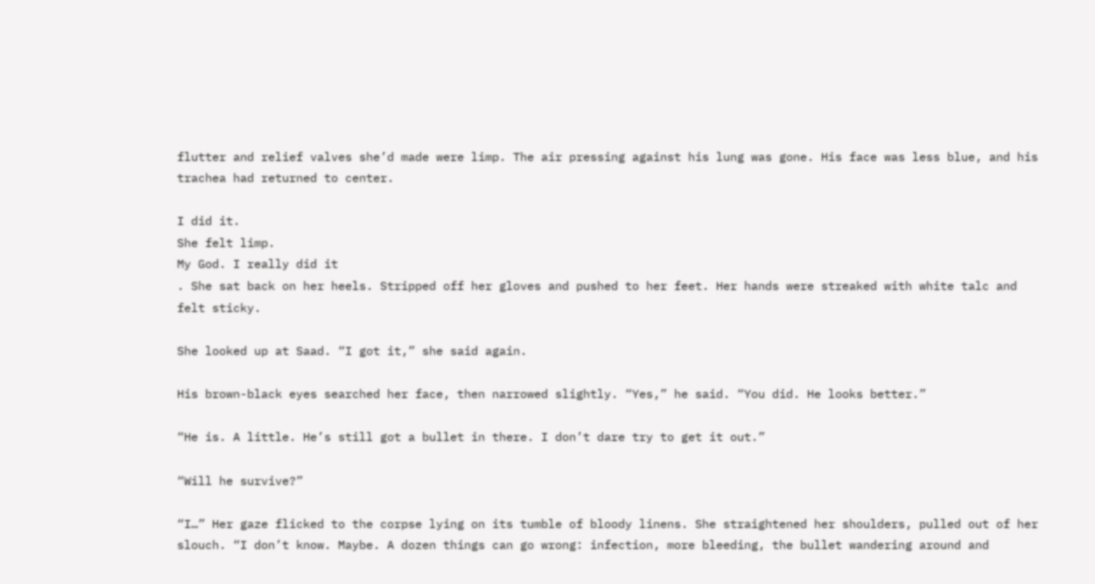flutter and relief valves she’d made were limp. The air pressing against his lung was gone. His face was less blue, and his trachea had returned to center.

I did it.
She felt limp.
My God. I really did it
. She sat back on her heels. Stripped off her gloves and pushed to her feet. Her hands were streaked with white talc and felt sticky.

She looked up at Saad. “I got it,” she said again.

His brown-black eyes searched her face, then narrowed slightly. “Yes,” he said. “You did. He looks better.”

“He is. A little. He’s still got a bullet in there. I don’t dare try to get it out.”

“Will he survive?”

“I…” Her gaze flicked to the corpse lying on its tumble of bloody linens. She straightened her shoulders, pulled out of her slouch. “I don’t know. Maybe. A dozen things can go wrong: infection, more bleeding, the bullet wandering around and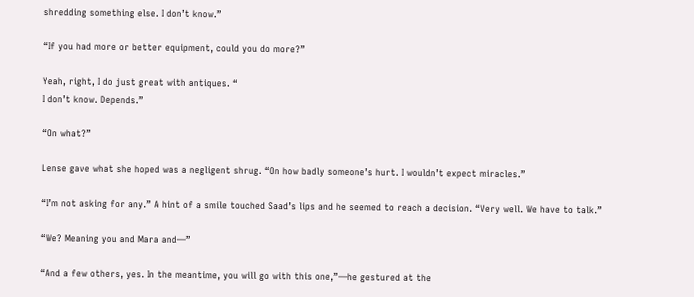shredding something else. I don’t know.”

“If you had more or better equipment, could you do more?”

Yeah, right, I do just great with antiques. “
I don’t know. Depends.”

“On what?”

Lense gave what she hoped was a negligent shrug. “On how badly someone’s hurt. I wouldn’t expect miracles.”

“I’m not asking for any.” A hint of a smile touched Saad’s lips and he seemed to reach a decision. “Very well. We have to talk.”

“We? Meaning you and Mara and—”

“And a few others, yes. In the meantime, you will go with this one,”—he gestured at the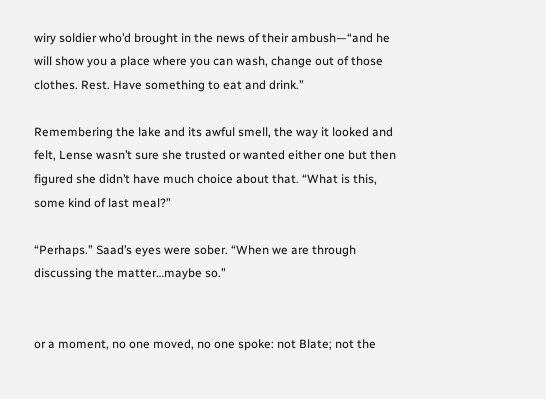wiry soldier who’d brought in the news of their ambush—“and he will show you a place where you can wash, change out of those clothes. Rest. Have something to eat and drink.”

Remembering the lake and its awful smell, the way it looked and felt, Lense wasn’t sure she trusted or wanted either one but then figured she didn’t have much choice about that. “What is this, some kind of last meal?”

“Perhaps.” Saad’s eyes were sober. “When we are through discussing the matter…maybe so.”


or a moment, no one moved, no one spoke: not Blate; not the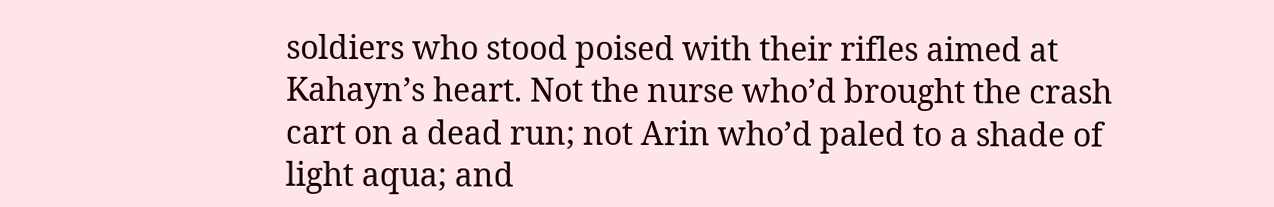soldiers who stood poised with their rifles aimed at Kahayn’s heart. Not the nurse who’d brought the crash cart on a dead run; not Arin who’d paled to a shade of light aqua; and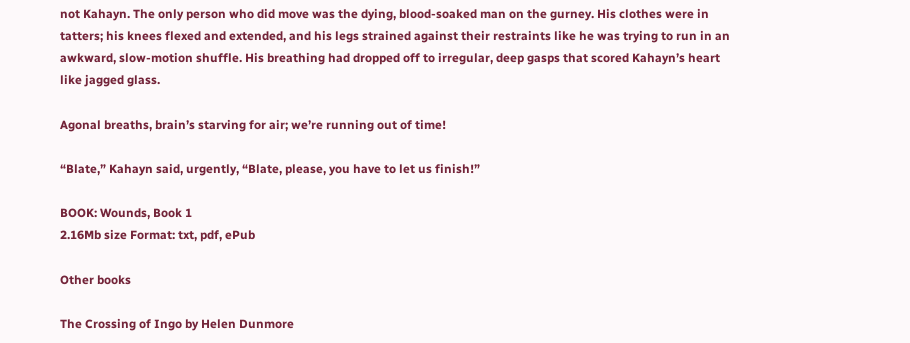not Kahayn. The only person who did move was the dying, blood-soaked man on the gurney. His clothes were in tatters; his knees flexed and extended, and his legs strained against their restraints like he was trying to run in an awkward, slow-motion shuffle. His breathing had dropped off to irregular, deep gasps that scored Kahayn’s heart like jagged glass.

Agonal breaths, brain’s starving for air; we’re running out of time!

“Blate,” Kahayn said, urgently, “Blate, please, you have to let us finish!”

BOOK: Wounds, Book 1
2.16Mb size Format: txt, pdf, ePub

Other books

The Crossing of Ingo by Helen Dunmore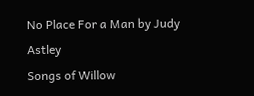No Place For a Man by Judy Astley
Songs of Willow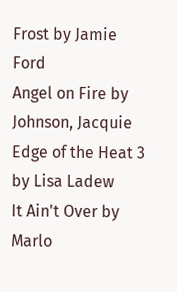Frost by Jamie Ford
Angel on Fire by Johnson, Jacquie
Edge of the Heat 3 by Lisa Ladew
It Ain't Over by Marlo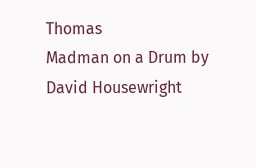Thomas
Madman on a Drum by David Housewright